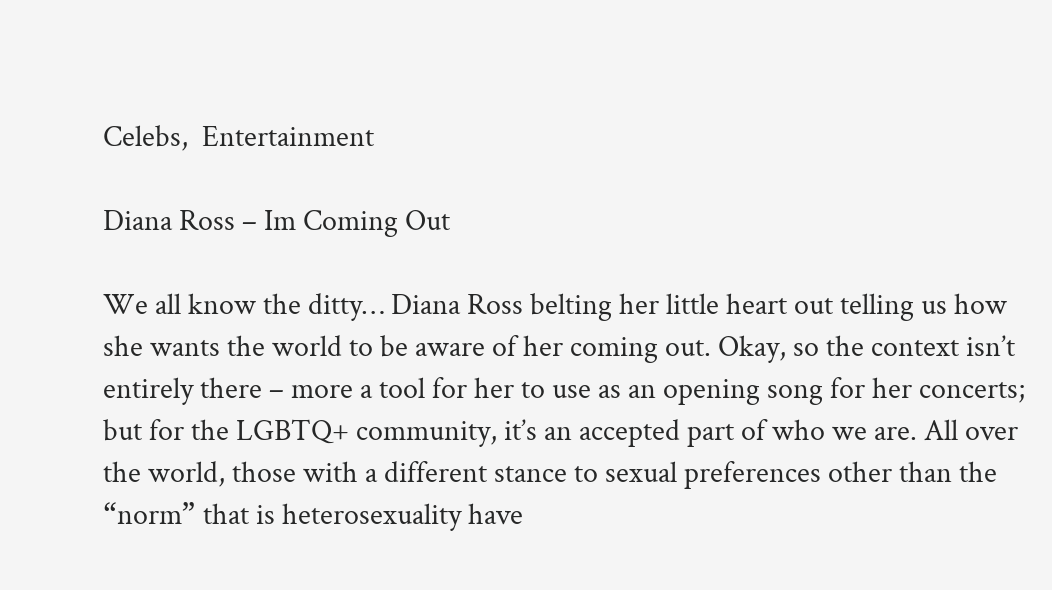Celebs,  Entertainment

Diana Ross – Im Coming Out

We all know the ditty… Diana Ross belting her little heart out telling us how she wants the world to be aware of her coming out. Okay, so the context isn’t entirely there – more a tool for her to use as an opening song for her concerts; but for the LGBTQ+ community, it’s an accepted part of who we are. All over the world, those with a different stance to sexual preferences other than the “norm” that is heterosexuality have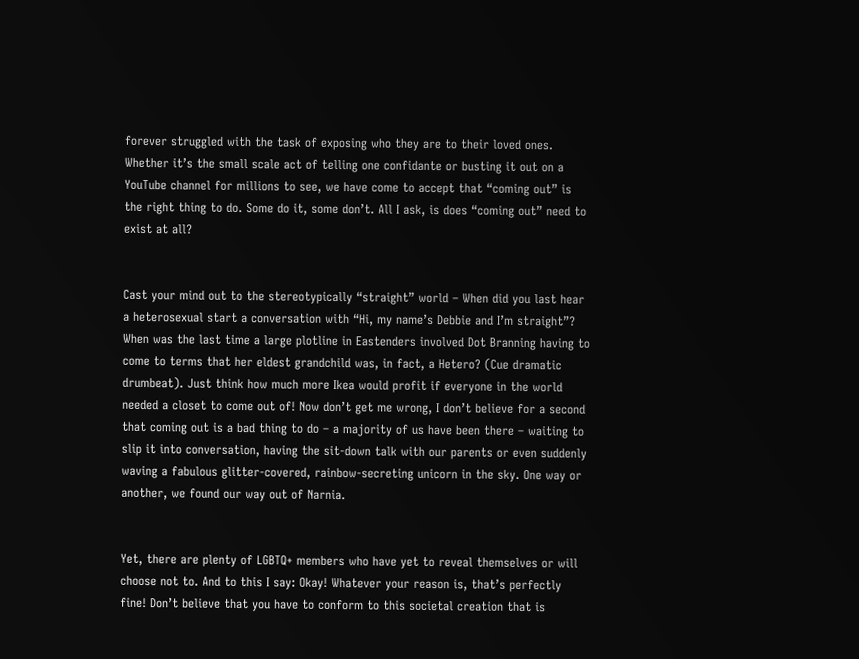forever struggled with the task of exposing who they are to their loved ones. Whether it’s the small scale act of telling one confidante or busting it out on a YouTube channel for millions to see, we have come to accept that “coming out” is the right thing to do. Some do it, some don’t. All I ask, is does “coming out” need to exist at all?


Cast your mind out to the stereotypically “straight” world – When did you last hear a heterosexual start a conversation with “Hi, my name’s Debbie and I’m straight”? When was the last time a large plotline in Eastenders involved Dot Branning having to come to terms that her eldest grandchild was, in fact, a Hetero? (Cue dramatic drumbeat). Just think how much more Ikea would profit if everyone in the world needed a closet to come out of! Now don’t get me wrong, I don’t believe for a second that coming out is a bad thing to do – a majority of us have been there – waiting to slip it into conversation, having the sit-down talk with our parents or even suddenly waving a fabulous glitter-covered, rainbow-secreting unicorn in the sky. One way or another, we found our way out of Narnia.


Yet, there are plenty of LGBTQ+ members who have yet to reveal themselves or will choose not to. And to this I say: Okay! Whatever your reason is, that’s perfectly fine! Don’t believe that you have to conform to this societal creation that is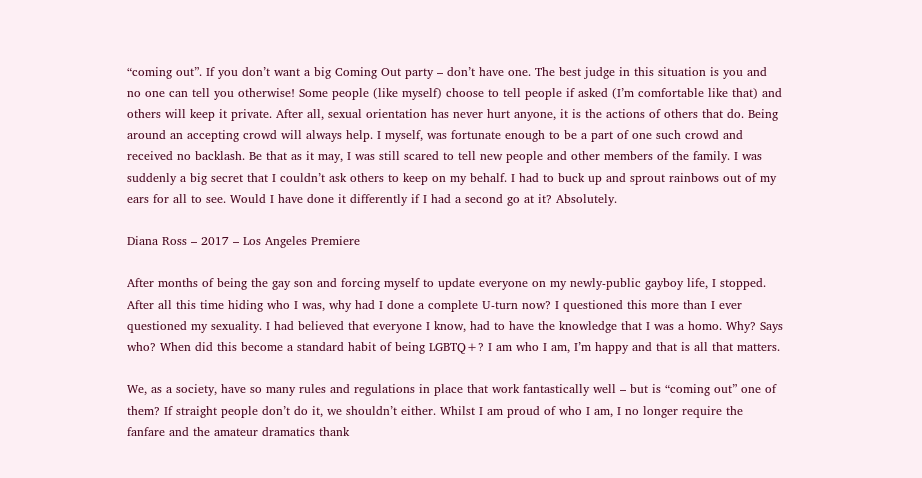“coming out”. If you don’t want a big Coming Out party – don’t have one. The best judge in this situation is you and no one can tell you otherwise! Some people (like myself) choose to tell people if asked (I’m comfortable like that) and others will keep it private. After all, sexual orientation has never hurt anyone, it is the actions of others that do. Being around an accepting crowd will always help. I myself, was fortunate enough to be a part of one such crowd and received no backlash. Be that as it may, I was still scared to tell new people and other members of the family. I was suddenly a big secret that I couldn’t ask others to keep on my behalf. I had to buck up and sprout rainbows out of my ears for all to see. Would I have done it differently if I had a second go at it? Absolutely.

Diana Ross – 2017 – Los Angeles Premiere

After months of being the gay son and forcing myself to update everyone on my newly-public gayboy life, I stopped. After all this time hiding who I was, why had I done a complete U-turn now? I questioned this more than I ever questioned my sexuality. I had believed that everyone I know, had to have the knowledge that I was a homo. Why? Says who? When did this become a standard habit of being LGBTQ+? I am who I am, I’m happy and that is all that matters.

We, as a society, have so many rules and regulations in place that work fantastically well – but is “coming out” one of them? If straight people don’t do it, we shouldn’t either. Whilst I am proud of who I am, I no longer require the fanfare and the amateur dramatics thank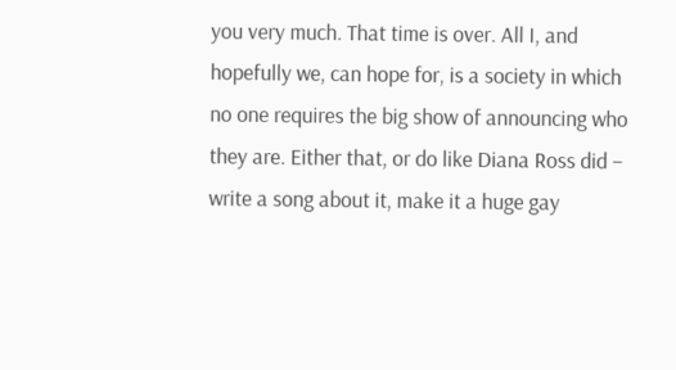you very much. That time is over. All I, and hopefully we, can hope for, is a society in which no one requires the big show of announcing who they are. Either that, or do like Diana Ross did – write a song about it, make it a huge gay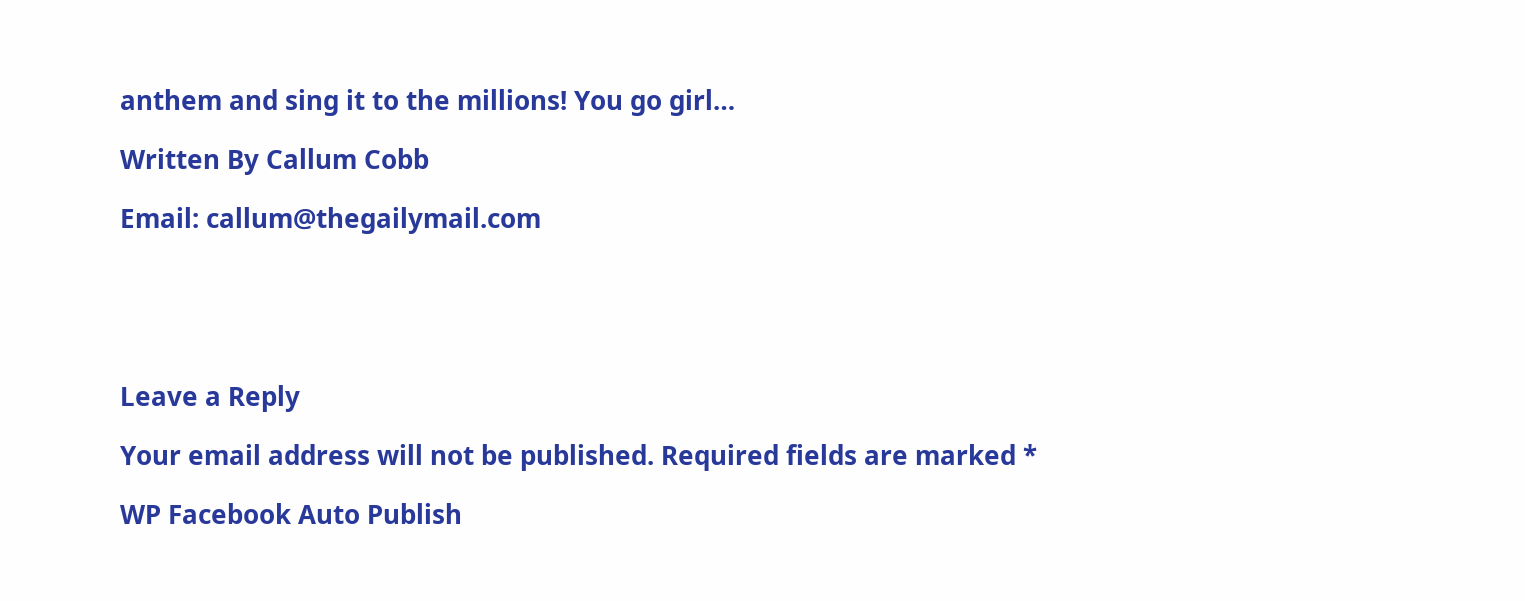anthem and sing it to the millions! You go girl…

Written By Callum Cobb

Email: callum@thegailymail.com





Leave a Reply

Your email address will not be published. Required fields are marked *

WP Facebook Auto Publish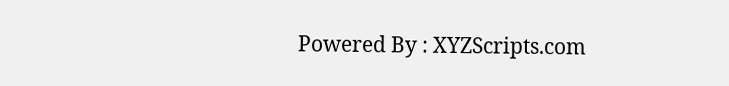Powered By : XYZScripts.com